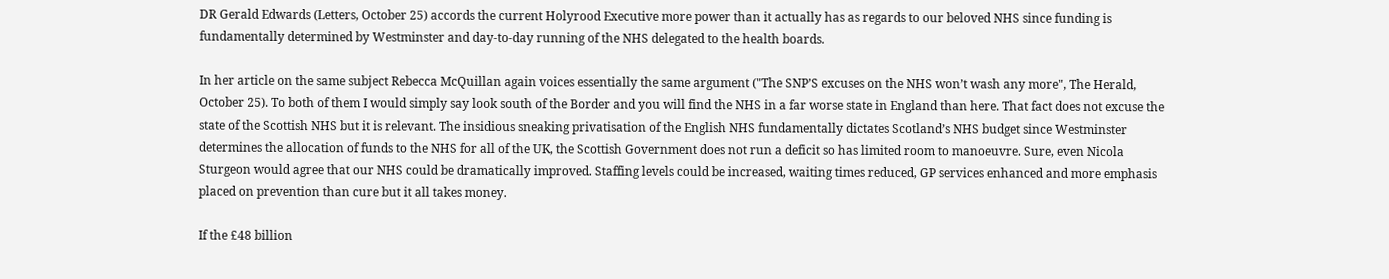DR Gerald Edwards (Letters, October 25) accords the current Holyrood Executive more power than it actually has as regards to our beloved NHS since funding is fundamentally determined by Westminster and day-to-day running of the NHS delegated to the health boards.

In her article on the same subject Rebecca McQuillan again voices essentially the same argument ("The SNP’S excuses on the NHS won’t wash any more", The Herald, October 25). To both of them I would simply say look south of the Border and you will find the NHS in a far worse state in England than here. That fact does not excuse the state of the Scottish NHS but it is relevant. The insidious sneaking privatisation of the English NHS fundamentally dictates Scotland’s NHS budget since Westminster determines the allocation of funds to the NHS for all of the UK, the Scottish Government does not run a deficit so has limited room to manoeuvre. Sure, even Nicola Sturgeon would agree that our NHS could be dramatically improved. Staffing levels could be increased, waiting times reduced, GP services enhanced and more emphasis placed on prevention than cure but it all takes money.

If the £48 billion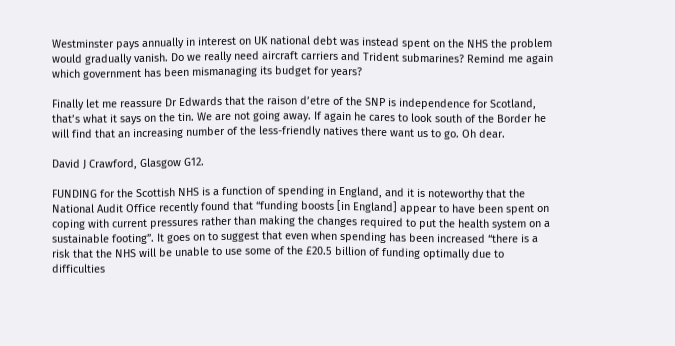Westminster pays annually in interest on UK national debt was instead spent on the NHS the problem would gradually vanish. Do we really need aircraft carriers and Trident submarines? Remind me again which government has been mismanaging its budget for years?

Finally let me reassure Dr Edwards that the raison d’etre of the SNP is independence for Scotland, that’s what it says on the tin. We are not going away. If again he cares to look south of the Border he will find that an increasing number of the less-friendly natives there want us to go. Oh dear.

David J Crawford, Glasgow G12.

FUNDING for the Scottish NHS is a function of spending in England, and it is noteworthy that the National Audit Office recently found that “funding boosts [in England] appear to have been spent on coping with current pressures rather than making the changes required to put the health system on a sustainable footing”. It goes on to suggest that even when spending has been increased “there is a risk that the NHS will be unable to use some of the £20.5 billion of funding optimally due to difficulties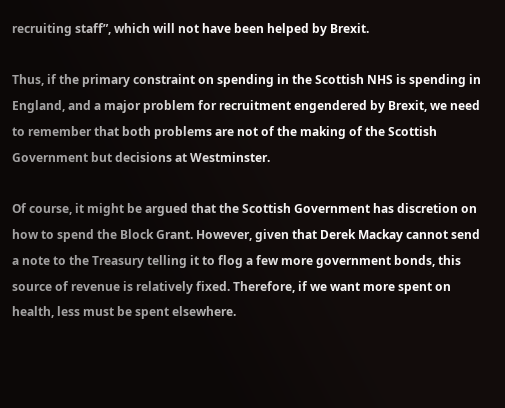recruiting staff”, which will not have been helped by Brexit.

Thus, if the primary constraint on spending in the Scottish NHS is spending in England, and a major problem for recruitment engendered by Brexit, we need to remember that both problems are not of the making of the Scottish Government but decisions at Westminster.

Of course, it might be argued that the Scottish Government has discretion on how to spend the Block Grant. However, given that Derek Mackay cannot send a note to the Treasury telling it to flog a few more government bonds, this source of revenue is relatively fixed. Therefore, if we want more spent on health, less must be spent elsewhere.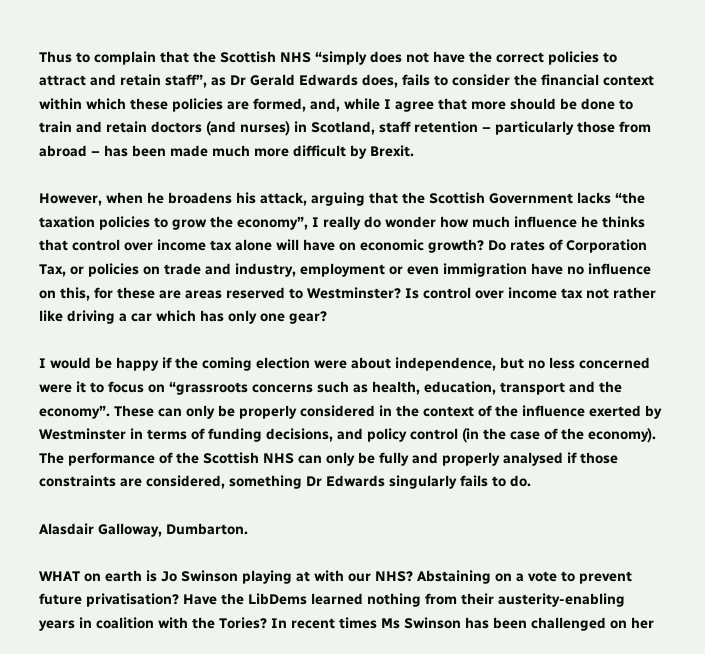Thus to complain that the Scottish NHS “simply does not have the correct policies to attract and retain staff”, as Dr Gerald Edwards does, fails to consider the financial context within which these policies are formed, and, while I agree that more should be done to train and retain doctors (and nurses) in Scotland, staff retention – particularly those from abroad – has been made much more difficult by Brexit.

However, when he broadens his attack, arguing that the Scottish Government lacks “the taxation policies to grow the economy”, I really do wonder how much influence he thinks that control over income tax alone will have on economic growth? Do rates of Corporation Tax, or policies on trade and industry, employment or even immigration have no influence on this, for these are areas reserved to Westminster? Is control over income tax not rather like driving a car which has only one gear?

I would be happy if the coming election were about independence, but no less concerned were it to focus on “grassroots concerns such as health, education, transport and the economy”. These can only be properly considered in the context of the influence exerted by Westminster in terms of funding decisions, and policy control (in the case of the economy). The performance of the Scottish NHS can only be fully and properly analysed if those constraints are considered, something Dr Edwards singularly fails to do.

Alasdair Galloway, Dumbarton.

WHAT on earth is Jo Swinson playing at with our NHS? Abstaining on a vote to prevent future privatisation? Have the LibDems learned nothing from their austerity-enabling years in coalition with the Tories? In recent times Ms Swinson has been challenged on her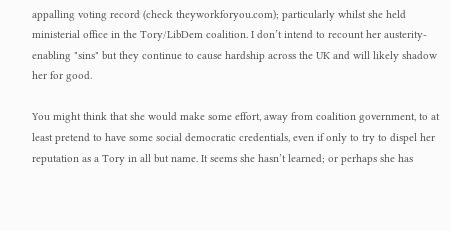appalling voting record (check theyworkforyou.com); particularly whilst she held ministerial office in the Tory/LibDem coalition. I don’t intend to recount her austerity-enabling "sins" but they continue to cause hardship across the UK and will likely shadow her for good.

You might think that she would make some effort, away from coalition government, to at least pretend to have some social democratic credentials, even if only to try to dispel her reputation as a Tory in all but name. It seems she hasn’t learned; or perhaps she has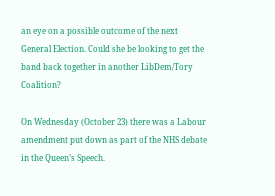an eye on a possible outcome of the next General Election. Could she be looking to get the band back together in another LibDem/Tory Coalition?

On Wednesday (October 23) there was a Labour amendment put down as part of the NHS debate in the Queen’s Speech.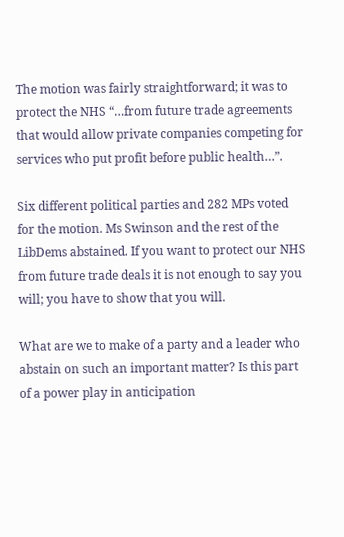The motion was fairly straightforward; it was to protect the NHS “…from future trade agreements that would allow private companies competing for services who put profit before public health…”.

Six different political parties and 282 MPs voted for the motion. Ms Swinson and the rest of the LibDems abstained. If you want to protect our NHS from future trade deals it is not enough to say you will; you have to show that you will.

What are we to make of a party and a leader who abstain on such an important matter? Is this part of a power play in anticipation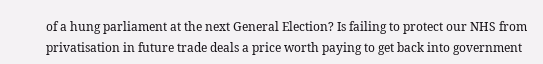of a hung parliament at the next General Election? Is failing to protect our NHS from privatisation in future trade deals a price worth paying to get back into government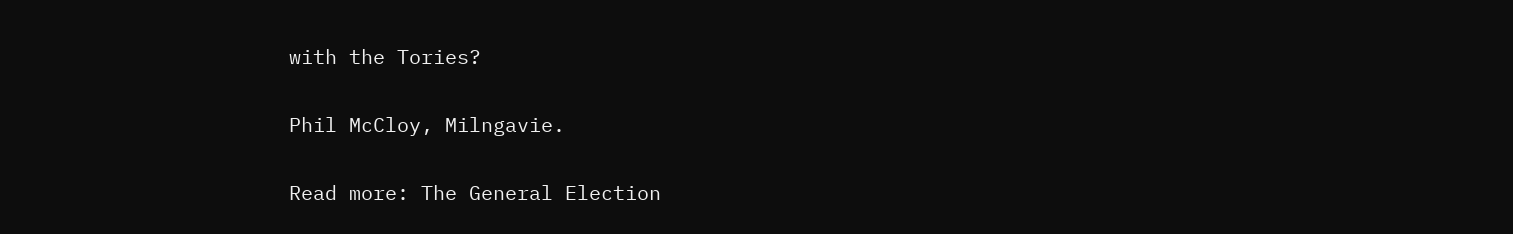with the Tories?

Phil McCloy, Milngavie.

Read more: The General Election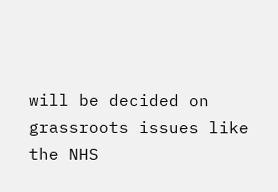will be decided on grassroots issues like the NHS